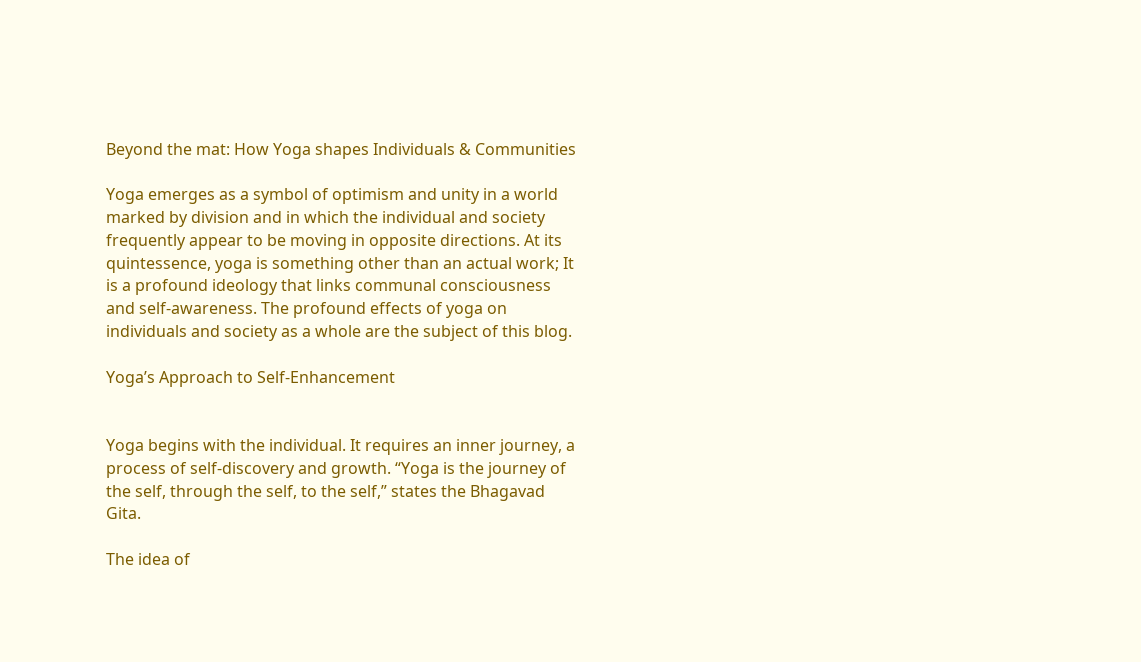Beyond the mat: How Yoga shapes Individuals & Communities

Yoga emerges as a symbol of optimism and unity in a world marked by division and in which the individual and society frequently appear to be moving in opposite directions. At its quintessence, yoga is something other than an actual work; It is a profound ideology that links communal consciousness and self-awareness. The profound effects of yoga on individuals and society as a whole are the subject of this blog.

Yoga’s Approach to Self-Enhancement


Yoga begins with the individual. It requires an inner journey, a process of self-discovery and growth. “Yoga is the journey of the self, through the self, to the self,” states the Bhagavad Gita.

The idea of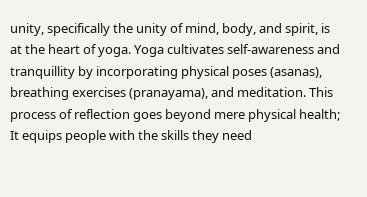unity, specifically the unity of mind, body, and spirit, is at the heart of yoga. Yoga cultivates self-awareness and tranquillity by incorporating physical poses (asanas), breathing exercises (pranayama), and meditation. This process of reflection goes beyond mere physical health; It equips people with the skills they need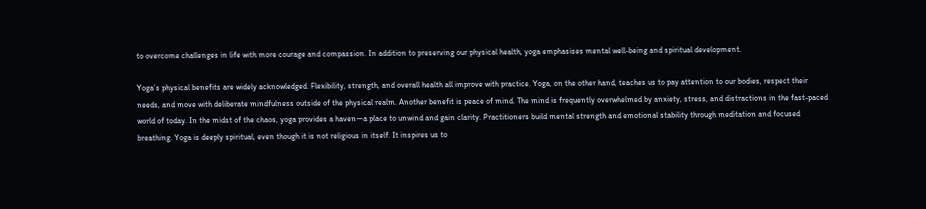to overcome challenges in life with more courage and compassion. In addition to preserving our physical health, yoga emphasises mental well-being and spiritual development.

Yoga’s physical benefits are widely acknowledged. Flexibility, strength, and overall health all improve with practice. Yoga, on the other hand, teaches us to pay attention to our bodies, respect their needs, and move with deliberate mindfulness outside of the physical realm. Another benefit is peace of mind. The mind is frequently overwhelmed by anxiety, stress, and distractions in the fast-paced world of today. In the midst of the chaos, yoga provides a haven—a place to unwind and gain clarity. Practitioners build mental strength and emotional stability through meditation and focused breathing. Yoga is deeply spiritual, even though it is not religious in itself. It inspires us to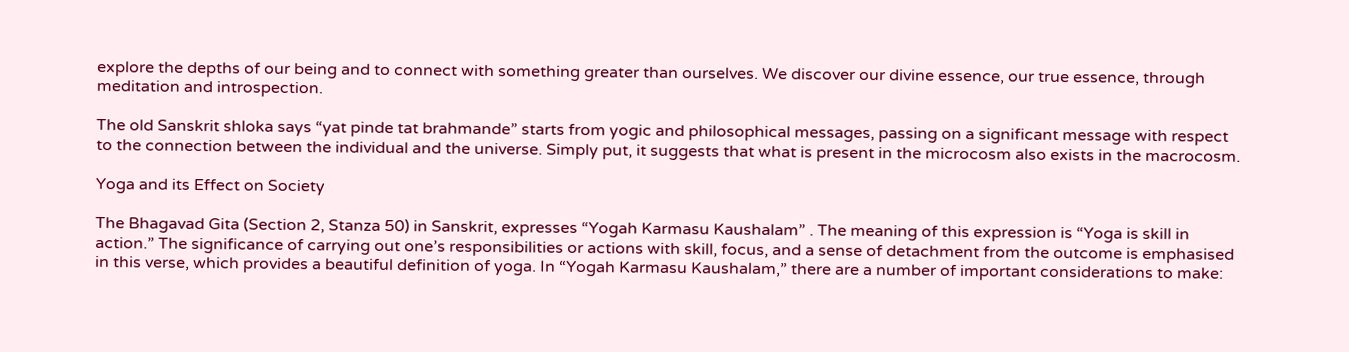explore the depths of our being and to connect with something greater than ourselves. We discover our divine essence, our true essence, through meditation and introspection.

The old Sanskrit shloka says “yat pinde tat brahmande” starts from yogic and philosophical messages, passing on a significant message with respect to the connection between the individual and the universe. Simply put, it suggests that what is present in the microcosm also exists in the macrocosm.

Yoga and its Effect on Society

The Bhagavad Gita (Section 2, Stanza 50) in Sanskrit, expresses “Yogah Karmasu Kaushalam” . The meaning of this expression is “Yoga is skill in action.” The significance of carrying out one’s responsibilities or actions with skill, focus, and a sense of detachment from the outcome is emphasised in this verse, which provides a beautiful definition of yoga. In “Yogah Karmasu Kaushalam,” there are a number of important considerations to make: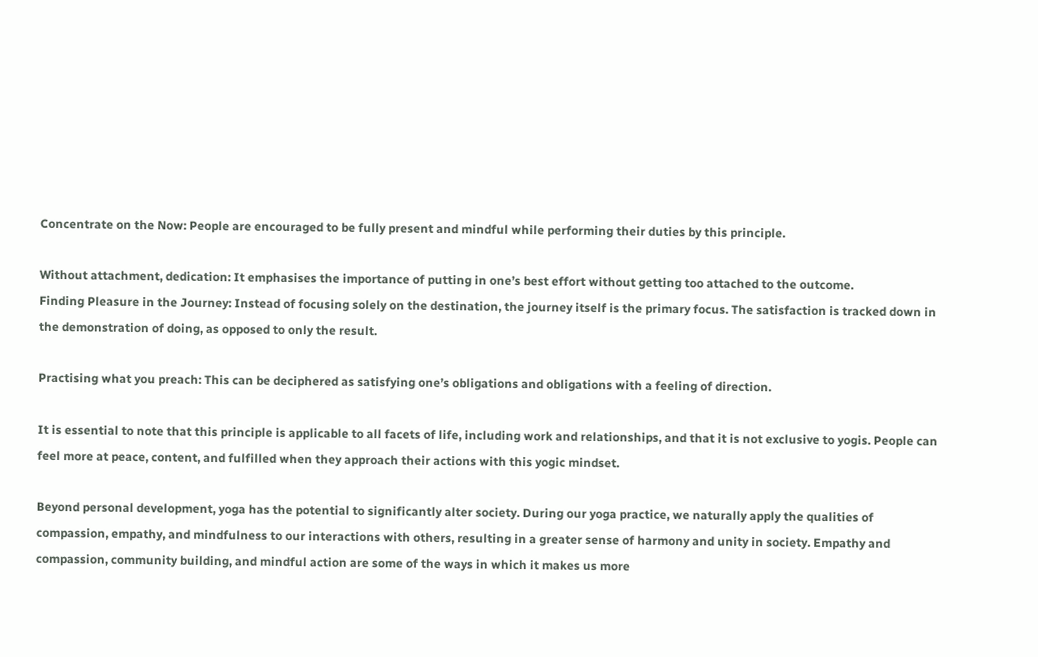Concentrate on the Now: People are encouraged to be fully present and mindful while performing their duties by this principle.

Without attachment, dedication: It emphasises the importance of putting in one’s best effort without getting too attached to the outcome.
Finding Pleasure in the Journey: Instead of focusing solely on the destination, the journey itself is the primary focus. The satisfaction is tracked down in the demonstration of doing, as opposed to only the result.

Practising what you preach: This can be deciphered as satisfying one’s obligations and obligations with a feeling of direction.

It is essential to note that this principle is applicable to all facets of life, including work and relationships, and that it is not exclusive to yogis. People can feel more at peace, content, and fulfilled when they approach their actions with this yogic mindset.

Beyond personal development, yoga has the potential to significantly alter society. During our yoga practice, we naturally apply the qualities of compassion, empathy, and mindfulness to our interactions with others, resulting in a greater sense of harmony and unity in society. Empathy and compassion, community building, and mindful action are some of the ways in which it makes us more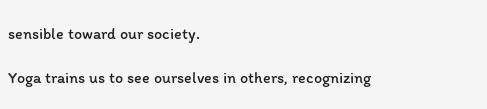sensible toward our society.

Yoga trains us to see ourselves in others, recognizing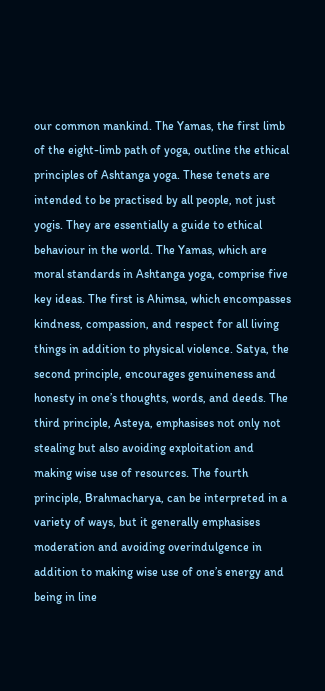our common mankind. The Yamas, the first limb of the eight-limb path of yoga, outline the ethical principles of Ashtanga yoga. These tenets are intended to be practised by all people, not just yogis. They are essentially a guide to ethical behaviour in the world. The Yamas, which are moral standards in Ashtanga yoga, comprise five key ideas. The first is Ahimsa, which encompasses kindness, compassion, and respect for all living things in addition to physical violence. Satya, the second principle, encourages genuineness and honesty in one’s thoughts, words, and deeds. The third principle, Asteya, emphasises not only not stealing but also avoiding exploitation and making wise use of resources. The fourth principle, Brahmacharya, can be interpreted in a variety of ways, but it generally emphasises moderation and avoiding overindulgence in addition to making wise use of one’s energy and being in line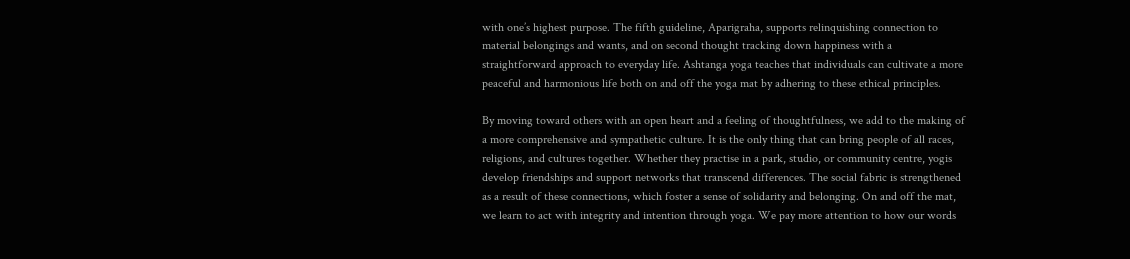with one’s highest purpose. The fifth guideline, Aparigraha, supports relinquishing connection to material belongings and wants, and on second thought tracking down happiness with a straightforward approach to everyday life. Ashtanga yoga teaches that individuals can cultivate a more peaceful and harmonious life both on and off the yoga mat by adhering to these ethical principles.

By moving toward others with an open heart and a feeling of thoughtfulness, we add to the making of a more comprehensive and sympathetic culture. It is the only thing that can bring people of all races, religions, and cultures together. Whether they practise in a park, studio, or community centre, yogis develop friendships and support networks that transcend differences. The social fabric is strengthened as a result of these connections, which foster a sense of solidarity and belonging. On and off the mat, we learn to act with integrity and intention through yoga. We pay more attention to how our words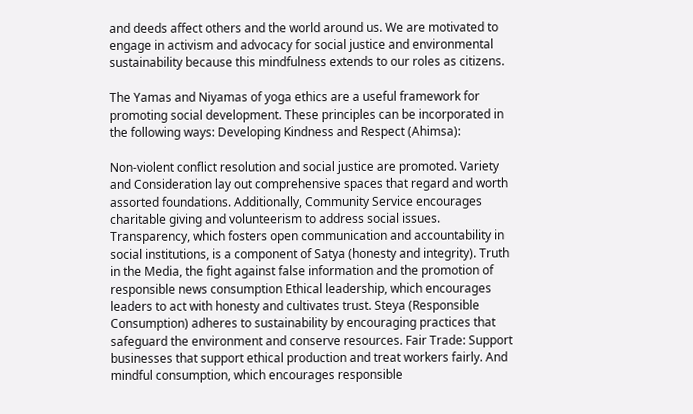and deeds affect others and the world around us. We are motivated to engage in activism and advocacy for social justice and environmental sustainability because this mindfulness extends to our roles as citizens.

The Yamas and Niyamas of yoga ethics are a useful framework for promoting social development. These principles can be incorporated in the following ways: Developing Kindness and Respect (Ahimsa):

Non-violent conflict resolution and social justice are promoted. Variety and Consideration lay out comprehensive spaces that regard and worth assorted foundations. Additionally, Community Service encourages charitable giving and volunteerism to address social issues. Transparency, which fosters open communication and accountability in social institutions, is a component of Satya (honesty and integrity). Truth in the Media, the fight against false information and the promotion of responsible news consumption Ethical leadership, which encourages leaders to act with honesty and cultivates trust. Steya (Responsible Consumption) adheres to sustainability by encouraging practices that safeguard the environment and conserve resources. Fair Trade: Support businesses that support ethical production and treat workers fairly. And mindful consumption, which encourages responsible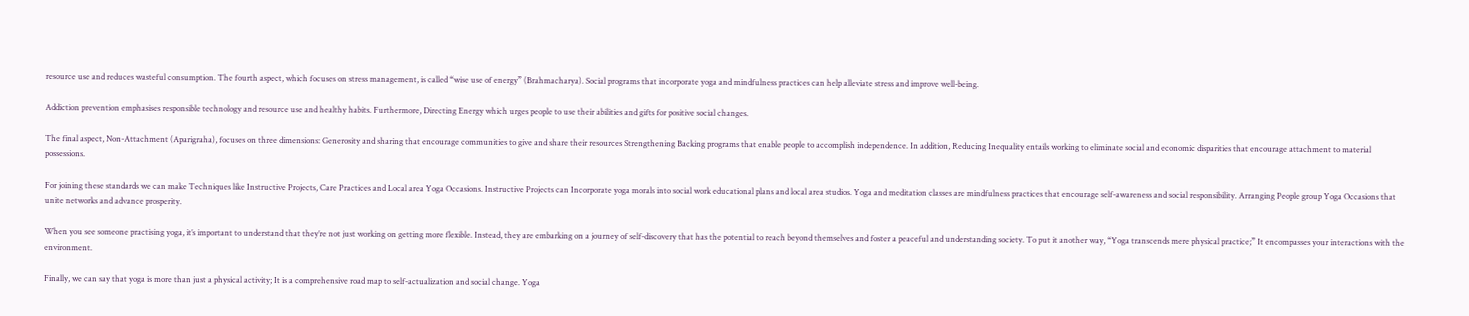resource use and reduces wasteful consumption. The fourth aspect, which focuses on stress management, is called “wise use of energy” (Brahmacharya). Social programs that incorporate yoga and mindfulness practices can help alleviate stress and improve well-being.

Addiction prevention emphasises responsible technology and resource use and healthy habits. Furthermore, Directing Energy which urges people to use their abilities and gifts for positive social changes.

The final aspect, Non-Attachment (Aparigraha), focuses on three dimensions: Generosity and sharing that encourage communities to give and share their resources Strengthening Backing programs that enable people to accomplish independence. In addition, Reducing Inequality entails working to eliminate social and economic disparities that encourage attachment to material possessions.

For joining these standards we can make Techniques like Instructive Projects, Care Practices and Local area Yoga Occasions. Instructive Projects can Incorporate yoga morals into social work educational plans and local area studios. Yoga and meditation classes are mindfulness practices that encourage self-awareness and social responsibility. Arranging People group Yoga Occasions that unite networks and advance prosperity.

When you see someone practising yoga, it’s important to understand that they’re not just working on getting more flexible. Instead, they are embarking on a journey of self-discovery that has the potential to reach beyond themselves and foster a peaceful and understanding society. To put it another way, “Yoga transcends mere physical practice;” It encompasses your interactions with the environment.

Finally, we can say that yoga is more than just a physical activity; It is a comprehensive road map to self-actualization and social change. Yoga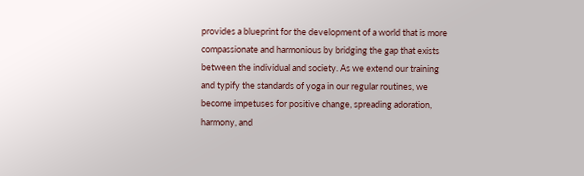provides a blueprint for the development of a world that is more compassionate and harmonious by bridging the gap that exists between the individual and society. As we extend our training and typify the standards of yoga in our regular routines, we become impetuses for positive change, spreading adoration, harmony, and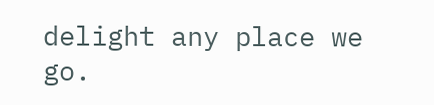delight any place we go.